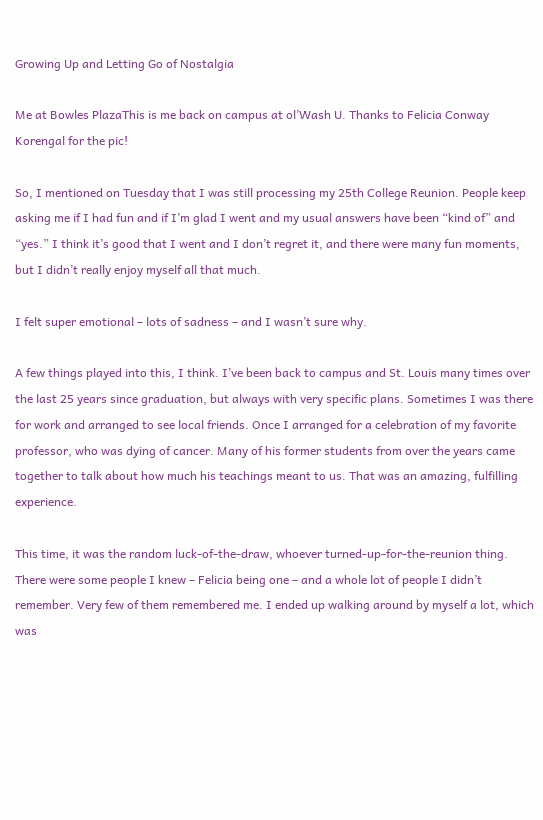Growing Up and Letting Go of Nostalgia

Me at Bowles PlazaThis is me back on campus at ol’Wash U. Thanks to Felicia Conway Korengal for the pic!

So, I mentioned on Tuesday that I was still processing my 25th College Reunion. People keep asking me if I had fun and if I’m glad I went and my usual answers have been “kind of” and “yes.” I think it’s good that I went and I don’t regret it, and there were many fun moments, but I didn’t really enjoy myself all that much.

I felt super emotional – lots of sadness – and I wasn’t sure why.

A few things played into this, I think. I’ve been back to campus and St. Louis many times over the last 25 years since graduation, but always with very specific plans. Sometimes I was there for work and arranged to see local friends. Once I arranged for a celebration of my favorite professor, who was dying of cancer. Many of his former students from over the years came together to talk about how much his teachings meant to us. That was an amazing, fulfilling experience.

This time, it was the random luck-of-the-draw, whoever turned-up-for-the-reunion thing. There were some people I knew – Felicia being one – and a whole lot of people I didn’t remember. Very few of them remembered me. I ended up walking around by myself a lot, which was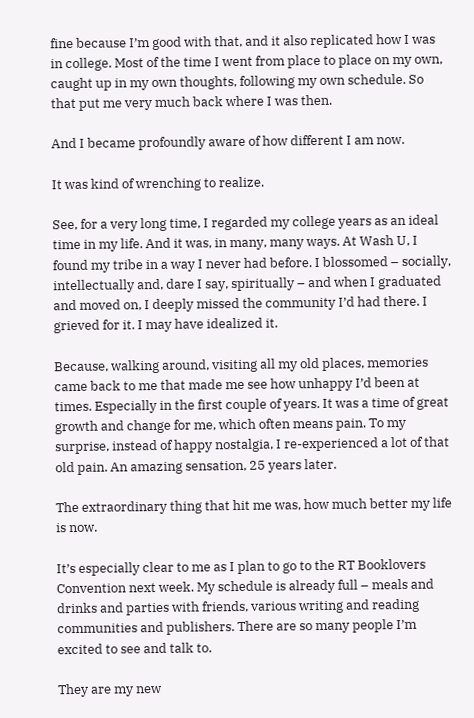fine because I’m good with that, and it also replicated how I was in college. Most of the time I went from place to place on my own, caught up in my own thoughts, following my own schedule. So that put me very much back where I was then.

And I became profoundly aware of how different I am now.

It was kind of wrenching to realize.

See, for a very long time, I regarded my college years as an ideal time in my life. And it was, in many, many ways. At Wash U, I found my tribe in a way I never had before. I blossomed – socially, intellectually and, dare I say, spiritually – and when I graduated and moved on, I deeply missed the community I’d had there. I grieved for it. I may have idealized it.

Because, walking around, visiting all my old places, memories came back to me that made me see how unhappy I’d been at times. Especially in the first couple of years. It was a time of great growth and change for me, which often means pain. To my surprise, instead of happy nostalgia, I re-experienced a lot of that old pain. An amazing sensation, 25 years later.

The extraordinary thing that hit me was, how much better my life is now.

It’s especially clear to me as I plan to go to the RT Booklovers Convention next week. My schedule is already full – meals and drinks and parties with friends, various writing and reading communities and publishers. There are so many people I’m excited to see and talk to.

They are my new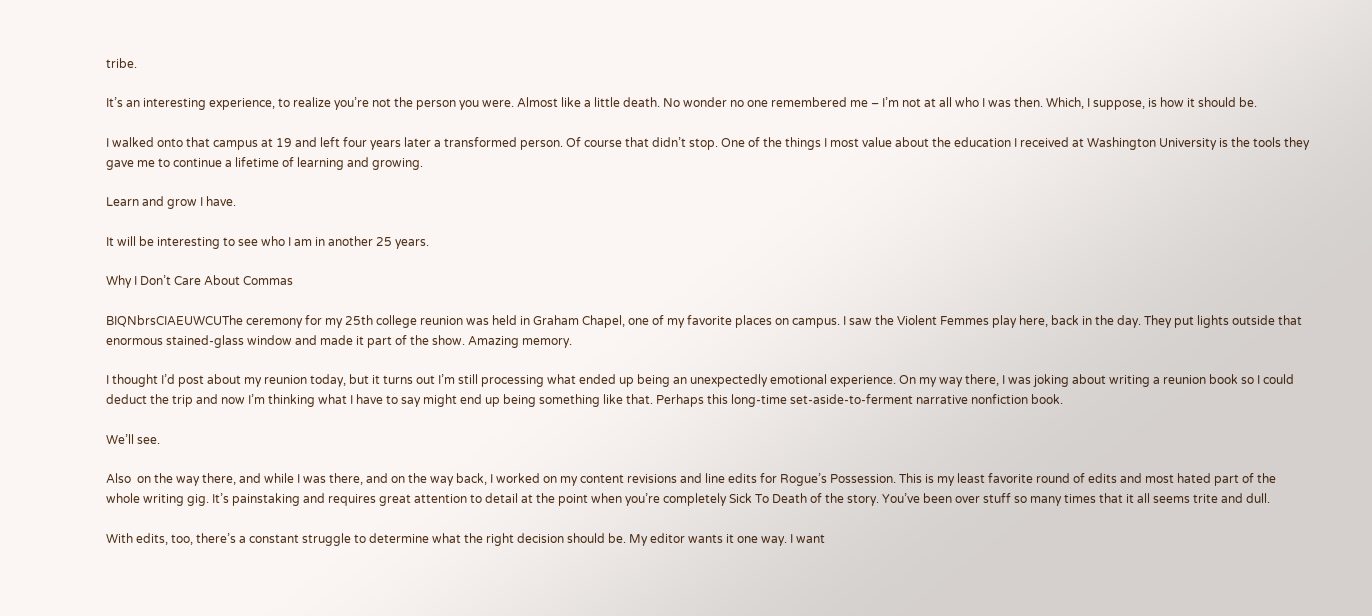tribe.

It’s an interesting experience, to realize you’re not the person you were. Almost like a little death. No wonder no one remembered me – I’m not at all who I was then. Which, I suppose, is how it should be.

I walked onto that campus at 19 and left four years later a transformed person. Of course that didn’t stop. One of the things I most value about the education I received at Washington University is the tools they gave me to continue a lifetime of learning and growing.

Learn and grow I have.

It will be interesting to see who I am in another 25 years.

Why I Don’t Care About Commas

BIQNbrsCIAEUWCUThe ceremony for my 25th college reunion was held in Graham Chapel, one of my favorite places on campus. I saw the Violent Femmes play here, back in the day. They put lights outside that enormous stained-glass window and made it part of the show. Amazing memory.

I thought I’d post about my reunion today, but it turns out I’m still processing what ended up being an unexpectedly emotional experience. On my way there, I was joking about writing a reunion book so I could deduct the trip and now I’m thinking what I have to say might end up being something like that. Perhaps this long-time set-aside-to-ferment narrative nonfiction book.

We’ll see.

Also  on the way there, and while I was there, and on the way back, I worked on my content revisions and line edits for Rogue’s Possession. This is my least favorite round of edits and most hated part of the whole writing gig. It’s painstaking and requires great attention to detail at the point when you’re completely Sick To Death of the story. You’ve been over stuff so many times that it all seems trite and dull.

With edits, too, there’s a constant struggle to determine what the right decision should be. My editor wants it one way. I want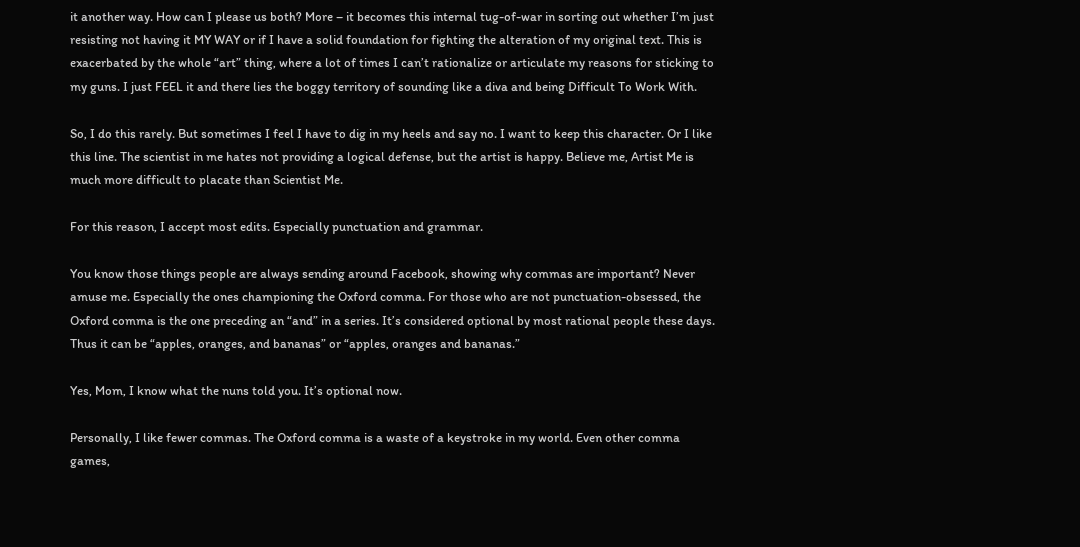it another way. How can I please us both? More – it becomes this internal tug-of-war in sorting out whether I’m just resisting not having it MY WAY or if I have a solid foundation for fighting the alteration of my original text. This is exacerbated by the whole “art” thing, where a lot of times I can’t rationalize or articulate my reasons for sticking to my guns. I just FEEL it and there lies the boggy territory of sounding like a diva and being Difficult To Work With.

So, I do this rarely. But sometimes I feel I have to dig in my heels and say no. I want to keep this character. Or I like this line. The scientist in me hates not providing a logical defense, but the artist is happy. Believe me, Artist Me is much more difficult to placate than Scientist Me.

For this reason, I accept most edits. Especially punctuation and grammar.

You know those things people are always sending around Facebook, showing why commas are important? Never amuse me. Especially the ones championing the Oxford comma. For those who are not punctuation-obsessed, the Oxford comma is the one preceding an “and” in a series. It’s considered optional by most rational people these days. Thus it can be “apples, oranges, and bananas” or “apples, oranges and bananas.”

Yes, Mom, I know what the nuns told you. It’s optional now.

Personally, I like fewer commas. The Oxford comma is a waste of a keystroke in my world. Even other comma games,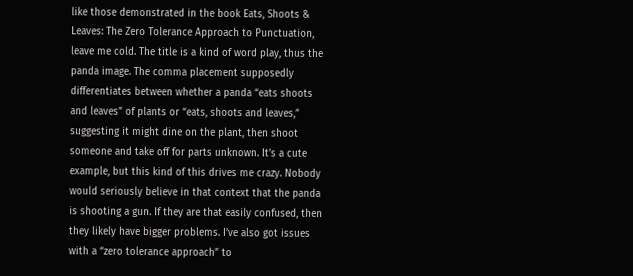like those demonstrated in the book Eats, Shoots & Leaves: The Zero Tolerance Approach to Punctuation, leave me cold. The title is a kind of word play, thus the panda image. The comma placement supposedly differentiates between whether a panda “eats shoots and leaves” of plants or “eats, shoots and leaves,” suggesting it might dine on the plant, then shoot someone and take off for parts unknown. It’s a cute example, but this kind of this drives me crazy. Nobody would seriously believe in that context that the panda is shooting a gun. If they are that easily confused, then they likely have bigger problems. I’ve also got issues with a “zero tolerance approach” to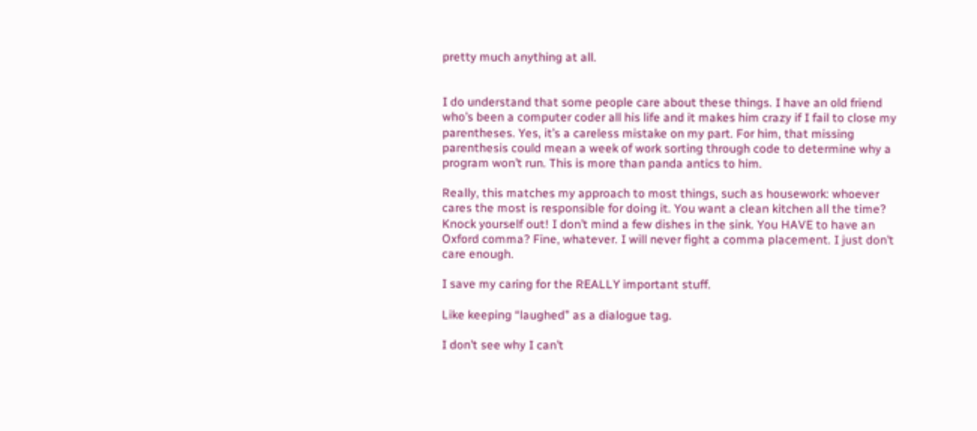pretty much anything at all.


I do understand that some people care about these things. I have an old friend who’s been a computer coder all his life and it makes him crazy if I fail to close my parentheses. Yes, it’s a careless mistake on my part. For him, that missing parenthesis could mean a week of work sorting through code to determine why a program won’t run. This is more than panda antics to him.

Really, this matches my approach to most things, such as housework: whoever cares the most is responsible for doing it. You want a clean kitchen all the time? Knock yourself out! I don’t mind a few dishes in the sink. You HAVE to have an Oxford comma? Fine, whatever. I will never fight a comma placement. I just don’t care enough.

I save my caring for the REALLY important stuff.

Like keeping “laughed” as a dialogue tag.

I don’t see why I can’t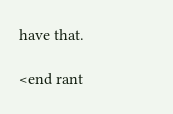have that.

<end rant